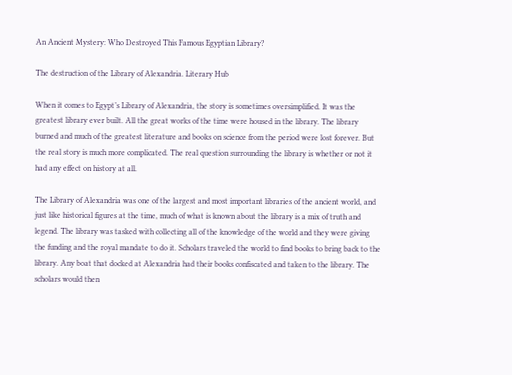An Ancient Mystery: Who Destroyed This Famous Egyptian Library?

The destruction of the Library of Alexandria. Literary Hub

When it comes to Egypt’s Library of Alexandria, the story is sometimes oversimplified. It was the greatest library ever built. All the great works of the time were housed in the library. The library burned and much of the greatest literature and books on science from the period were lost forever. But the real story is much more complicated. The real question surrounding the library is whether or not it had any effect on history at all.

The Library of Alexandria was one of the largest and most important libraries of the ancient world, and just like historical figures at the time, much of what is known about the library is a mix of truth and legend. The library was tasked with collecting all of the knowledge of the world and they were giving the funding and the royal mandate to do it. Scholars traveled the world to find books to bring back to the library. Any boat that docked at Alexandria had their books confiscated and taken to the library. The scholars would then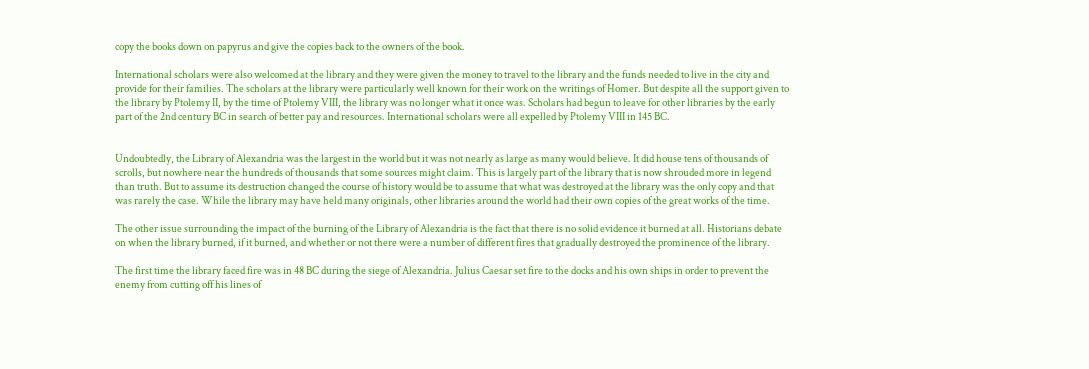copy the books down on papyrus and give the copies back to the owners of the book.

International scholars were also welcomed at the library and they were given the money to travel to the library and the funds needed to live in the city and provide for their families. The scholars at the library were particularly well known for their work on the writings of Homer. But despite all the support given to the library by Ptolemy II, by the time of Ptolemy VIII, the library was no longer what it once was. Scholars had begun to leave for other libraries by the early part of the 2nd century BC in search of better pay and resources. International scholars were all expelled by Ptolemy VIII in 145 BC.


Undoubtedly, the Library of Alexandria was the largest in the world but it was not nearly as large as many would believe. It did house tens of thousands of scrolls, but nowhere near the hundreds of thousands that some sources might claim. This is largely part of the library that is now shrouded more in legend than truth. But to assume its destruction changed the course of history would be to assume that what was destroyed at the library was the only copy and that was rarely the case. While the library may have held many originals, other libraries around the world had their own copies of the great works of the time.

The other issue surrounding the impact of the burning of the Library of Alexandria is the fact that there is no solid evidence it burned at all. Historians debate on when the library burned, if it burned, and whether or not there were a number of different fires that gradually destroyed the prominence of the library.

The first time the library faced fire was in 48 BC during the siege of Alexandria. Julius Caesar set fire to the docks and his own ships in order to prevent the enemy from cutting off his lines of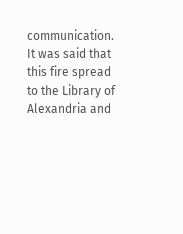communication. It was said that this fire spread to the Library of Alexandria and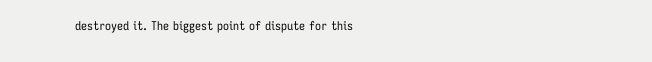destroyed it. The biggest point of dispute for this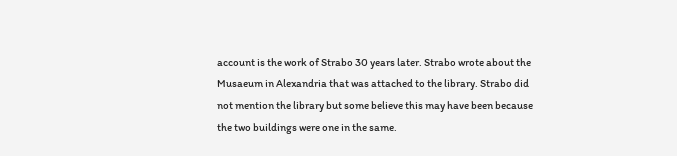account is the work of Strabo 30 years later. Strabo wrote about the Musaeum in Alexandria that was attached to the library. Strabo did not mention the library but some believe this may have been because the two buildings were one in the same.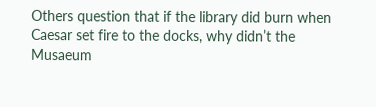Others question that if the library did burn when Caesar set fire to the docks, why didn’t the Musaeum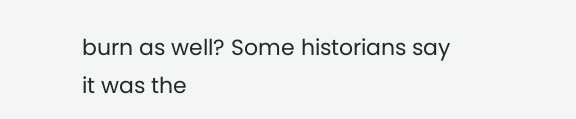burn as well? Some historians say it was the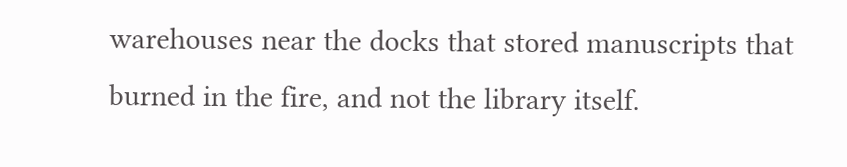warehouses near the docks that stored manuscripts that burned in the fire, and not the library itself.